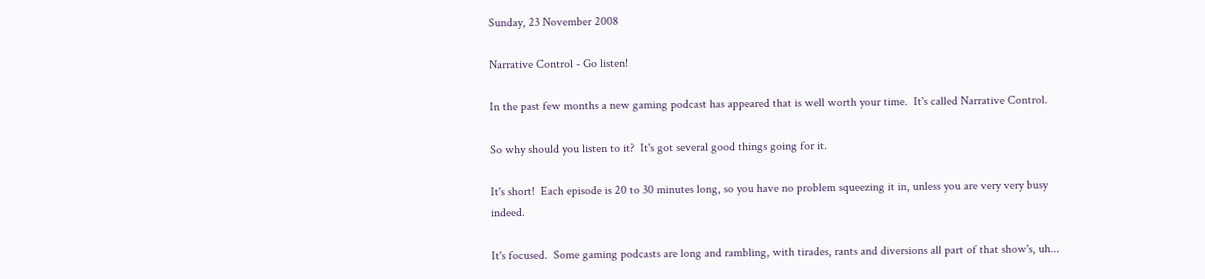Sunday, 23 November 2008

Narrative Control - Go listen!

In the past few months a new gaming podcast has appeared that is well worth your time.  It's called Narrative Control.

So why should you listen to it?  It's got several good things going for it.

It's short!  Each episode is 20 to 30 minutes long, so you have no problem squeezing it in, unless you are very very busy indeed.

It's focused.  Some gaming podcasts are long and rambling, with tirades, rants and diversions all part of that show's, uh...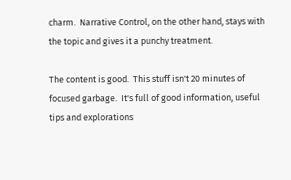charm.  Narrative Control, on the other hand, stays with the topic and gives it a punchy treatment.

The content is good.  This stuff isn't 20 minutes of focused garbage.  It's full of good information, useful tips and explorations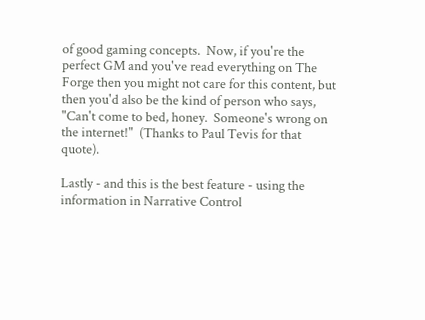of good gaming concepts.  Now, if you're the perfect GM and you've read everything on The Forge then you might not care for this content, but then you'd also be the kind of person who says, "Can't come to bed, honey.  Someone's wrong on the internet!"  (Thanks to Paul Tevis for that quote).

Lastly - and this is the best feature - using the information in Narrative Control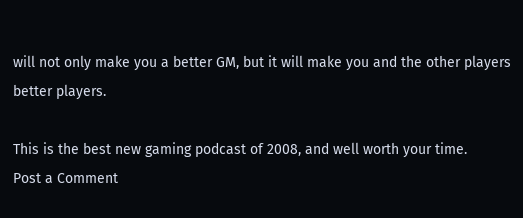will not only make you a better GM, but it will make you and the other players better players.

This is the best new gaming podcast of 2008, and well worth your time.
Post a Comment